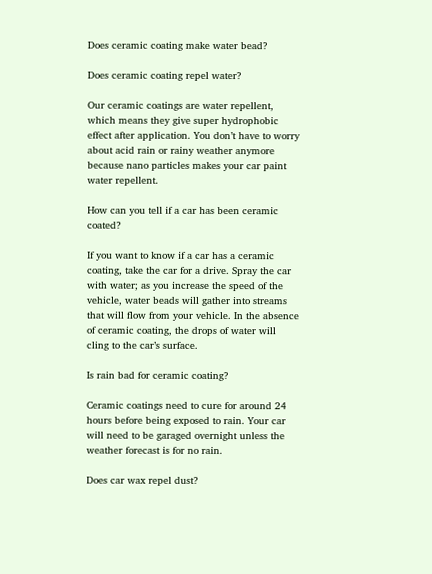Does ceramic coating make water bead?

Does ceramic coating repel water?

Our ceramic coatings are water repellent, which means they give super hydrophobic effect after application. You don’t have to worry about acid rain or rainy weather anymore because nano particles makes your car paint water repellent.

How can you tell if a car has been ceramic coated?

If you want to know if a car has a ceramic coating, take the car for a drive. Spray the car with water; as you increase the speed of the vehicle, water beads will gather into streams that will flow from your vehicle. In the absence of ceramic coating, the drops of water will cling to the car’s surface.

Is rain bad for ceramic coating?

Ceramic coatings need to cure for around 24 hours before being exposed to rain. Your car will need to be garaged overnight unless the weather forecast is for no rain.

Does car wax repel dust?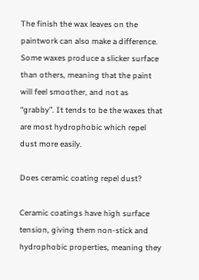The finish the wax leaves on the paintwork can also make a difference. Some waxes produce a slicker surface than others, meaning that the paint will feel smoother, and not as “grabby”. It tends to be the waxes that are most hydrophobic which repel dust more easily.

Does ceramic coating repel dust?

Ceramic coatings have high surface tension, giving them non-stick and hydrophobic properties, meaning they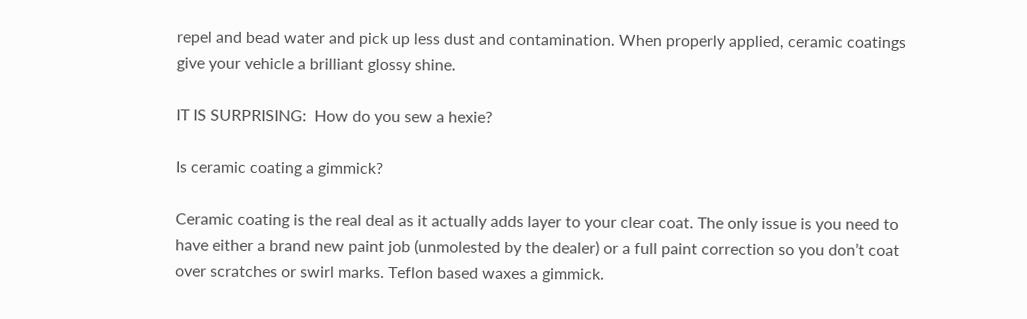repel and bead water and pick up less dust and contamination. When properly applied, ceramic coatings give your vehicle a brilliant glossy shine.

IT IS SURPRISING:  How do you sew a hexie?

Is ceramic coating a gimmick?

Ceramic coating is the real deal as it actually adds layer to your clear coat. The only issue is you need to have either a brand new paint job (unmolested by the dealer) or a full paint correction so you don’t coat over scratches or swirl marks. Teflon based waxes a gimmick.